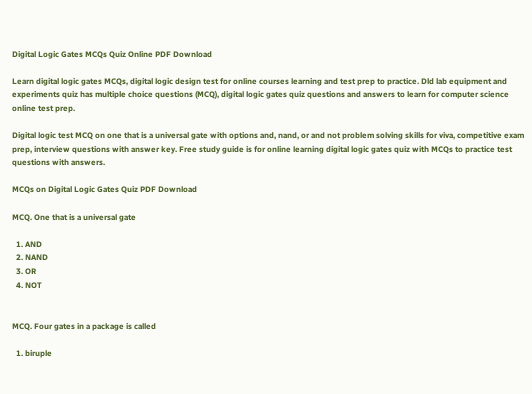Digital Logic Gates MCQs Quiz Online PDF Download

Learn digital logic gates MCQs, digital logic design test for online courses learning and test prep to practice. Dld lab equipment and experiments quiz has multiple choice questions (MCQ), digital logic gates quiz questions and answers to learn for computer science online test prep.

Digital logic test MCQ on one that is a universal gate with options and, nand, or and not problem solving skills for viva, competitive exam prep, interview questions with answer key. Free study guide is for online learning digital logic gates quiz with MCQs to practice test questions with answers.

MCQs on Digital Logic Gates Quiz PDF Download

MCQ. One that is a universal gate

  1. AND
  2. NAND
  3. OR
  4. NOT


MCQ. Four gates in a package is called

  1. biruple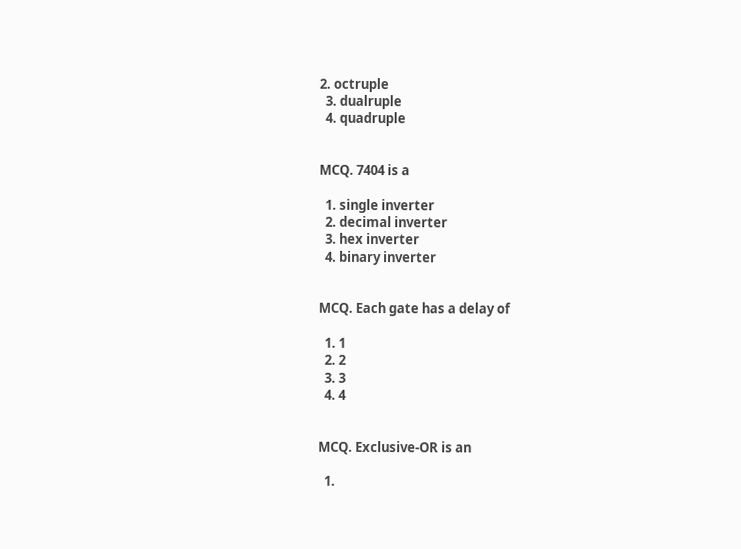2. octruple
  3. dualruple
  4. quadruple


MCQ. 7404 is a

  1. single inverter
  2. decimal inverter
  3. hex inverter
  4. binary inverter


MCQ. Each gate has a delay of

  1. 1
  2. 2
  3. 3
  4. 4


MCQ. Exclusive-OR is an

  1.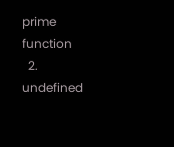prime function
  2. undefined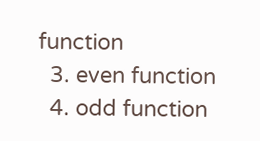function
  3. even function
  4. odd function